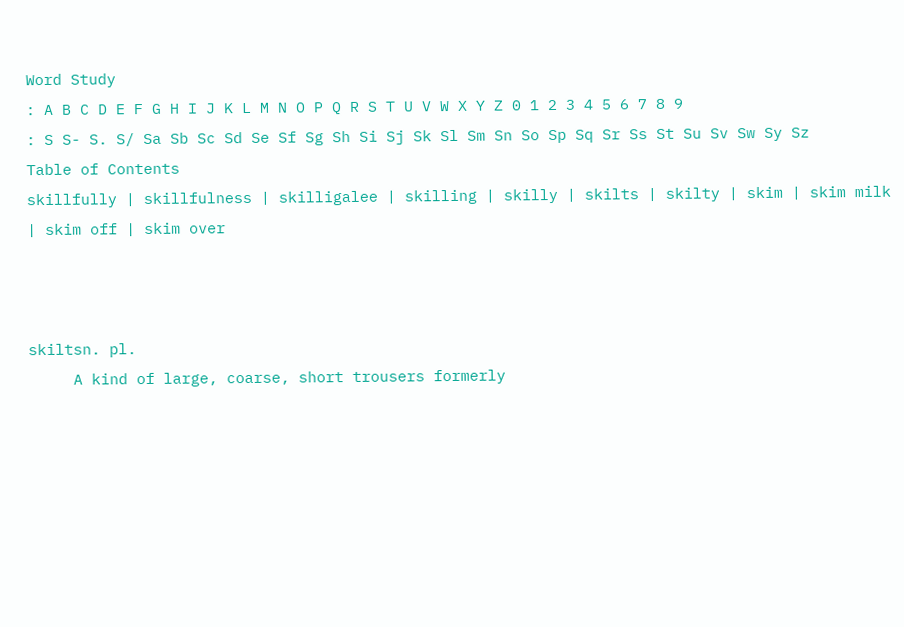Word Study
: A B C D E F G H I J K L M N O P Q R S T U V W X Y Z 0 1 2 3 4 5 6 7 8 9
: S S- S. S/ Sa Sb Sc Sd Se Sf Sg Sh Si Sj Sk Sl Sm Sn So Sp Sq Sr Ss St Su Sv Sw Sy Sz
Table of Contents
skillfully | skillfulness | skilligalee | skilling | skilly | skilts | skilty | skim | skim milk | skim off | skim over



skiltsn. pl.
     A kind of large, coarse, short trousers formerly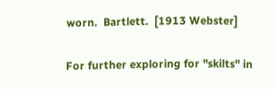worn.  Bartlett.  [1913 Webster]

For further exploring for "skilts" in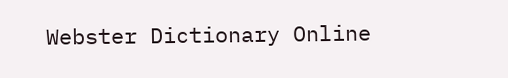Webster Dictionary Online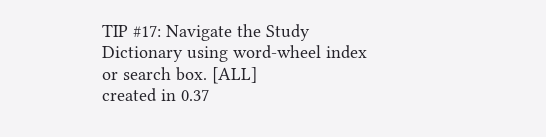TIP #17: Navigate the Study Dictionary using word-wheel index or search box. [ALL]
created in 0.37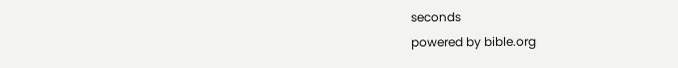seconds
powered by bible.org